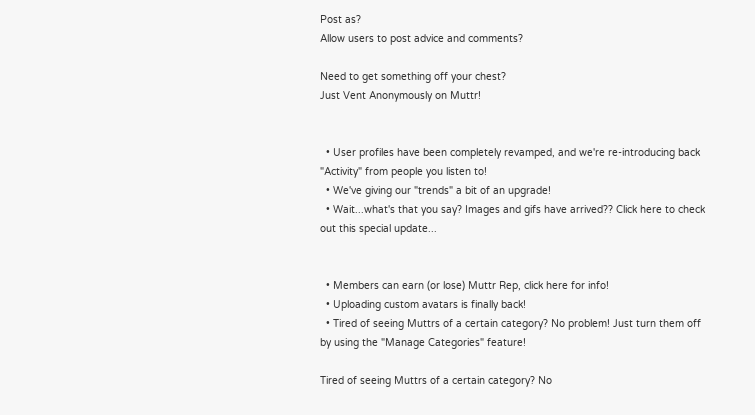Post as?
Allow users to post advice and comments?

Need to get something off your chest?
Just Vent Anonymously on Muttr!


  • User profiles have been completely revamped, and we're re-introducing back "Activity" from people you listen to!
  • We've giving our "trends" a bit of an upgrade!
  • Wait...what's that you say? Images and gifs have arrived?? Click here to check out this special update...


  • Members can earn (or lose) Muttr Rep, click here for info!
  • Uploading custom avatars is finally back!
  • Tired of seeing Muttrs of a certain category? No problem! Just turn them off by using the "Manage Categories" feature!

Tired of seeing Muttrs of a certain category? No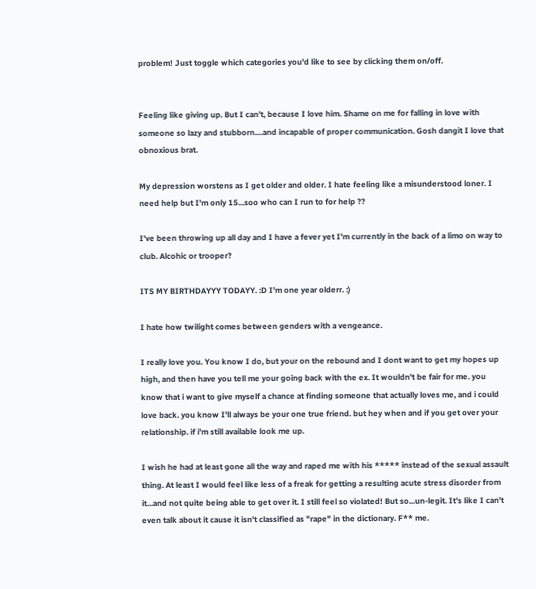problem! Just toggle which categories you'd like to see by clicking them on/off.


Feeling like giving up. But I can't, because I love him. Shame on me for falling in love with someone so lazy and stubborn....and incapable of proper communication. Gosh dangit I love that obnoxious brat.

My depression worstens as I get older and older. I hate feeling like a misunderstood loner. I need help but I'm only 15...soo who can I run to for help ??

I've been throwing up all day and I have a fever yet I'm currently in the back of a limo on way to club. Alcohic or trooper?

ITS MY BIRTHDAYYY TODAYY. :D I'm one year olderr. :)

I hate how twilight comes between genders with a vengeance.

I really love you. You know I do, but your on the rebound and I dont want to get my hopes up high, and then have you tell me your going back with the ex. It wouldn't be fair for me. you know that i want to give myself a chance at finding someone that actually loves me, and i could love back. you know I'll always be your one true friend. but hey when and if you get over your relationship. if i'm still available look me up.

I wish he had at least gone all the way and raped me with his ***** instead of the sexual assault thing. At least I would feel like less of a freak for getting a resulting acute stress disorder from it...and not quite being able to get over it. I still feel so violated! But so...un-legit. It's like I can't even talk about it cause it isn't classified as "rape" in the dictionary. F** me.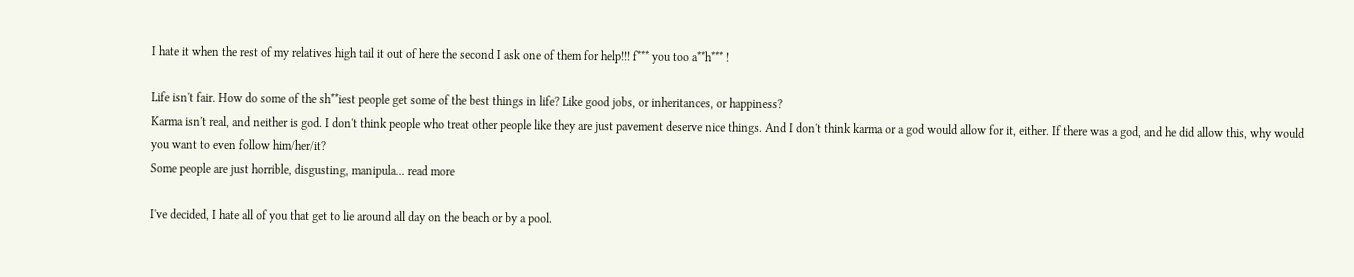I hate it when the rest of my relatives high tail it out of here the second I ask one of them for help!!! f*** you too a**h*** !

Life isn't fair. How do some of the sh**iest people get some of the best things in life? Like good jobs, or inheritances, or happiness?
Karma isn't real, and neither is god. I don't think people who treat other people like they are just pavement deserve nice things. And I don't think karma or a god would allow for it, either. If there was a god, and he did allow this, why would you want to even follow him/her/it?
Some people are just horrible, disgusting, manipula... read more

I've decided, I hate all of you that get to lie around all day on the beach or by a pool.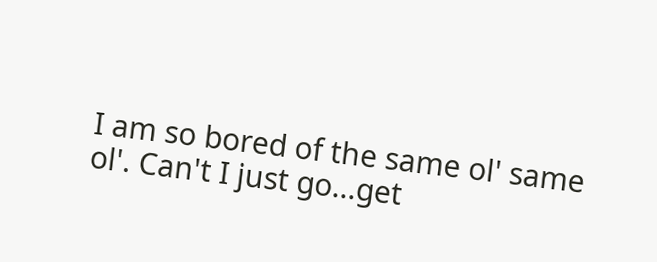I am so bored of the same ol' same ol'. Can't I just go...get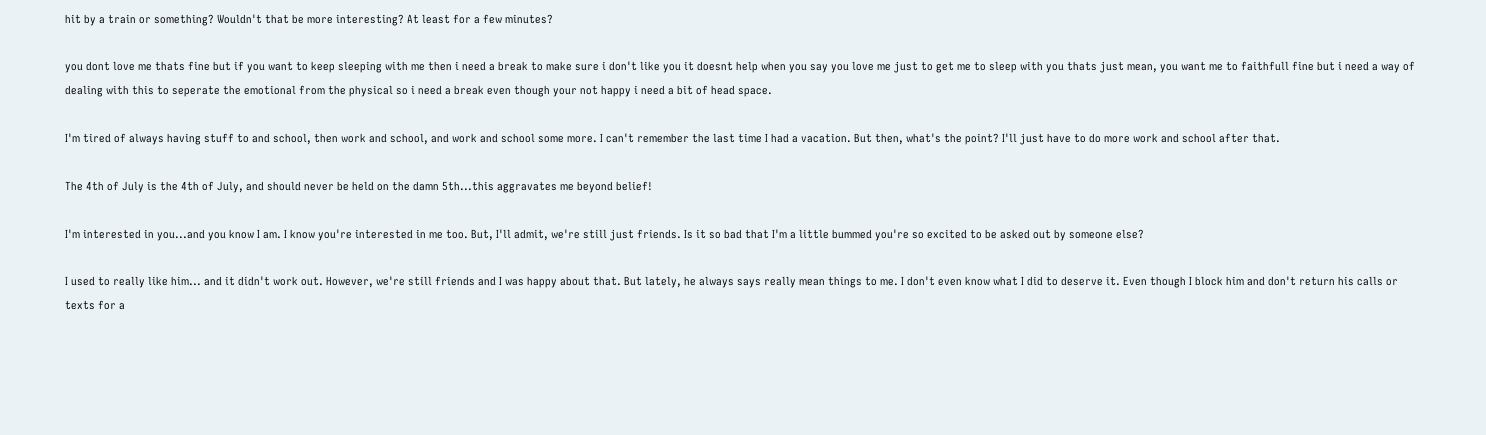hit by a train or something? Wouldn't that be more interesting? At least for a few minutes?

you dont love me thats fine but if you want to keep sleeping with me then i need a break to make sure i don't like you it doesnt help when you say you love me just to get me to sleep with you thats just mean, you want me to faithfull fine but i need a way of dealing with this to seperate the emotional from the physical so i need a break even though your not happy i need a bit of head space.

I'm tired of always having stuff to and school, then work and school, and work and school some more. I can't remember the last time I had a vacation. But then, what's the point? I'll just have to do more work and school after that.

The 4th of July is the 4th of July, and should never be held on the damn 5th...this aggravates me beyond belief!

I'm interested in you...and you know I am. I know you're interested in me too. But, I'll admit, we're still just friends. Is it so bad that I'm a little bummed you're so excited to be asked out by someone else?

I used to really like him... and it didn't work out. However, we're still friends and I was happy about that. But lately, he always says really mean things to me. I don't even know what I did to deserve it. Even though I block him and don't return his calls or texts for a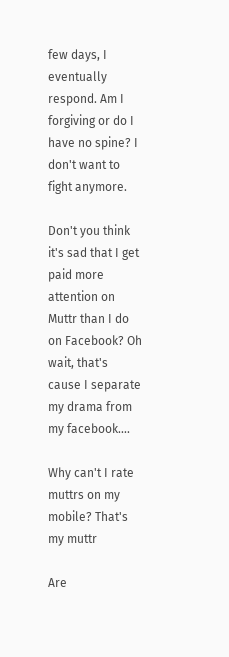few days, I eventually respond. Am I forgiving or do I have no spine? I don't want to fight anymore.

Don't you think it's sad that I get paid more attention on Muttr than I do on Facebook? Oh wait, that's cause I separate my drama from my facebook....

Why can't I rate muttrs on my mobile? That's my muttr

Are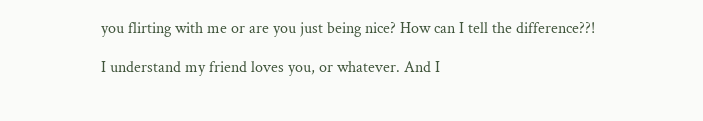you flirting with me or are you just being nice? How can I tell the difference??!

I understand my friend loves you, or whatever. And I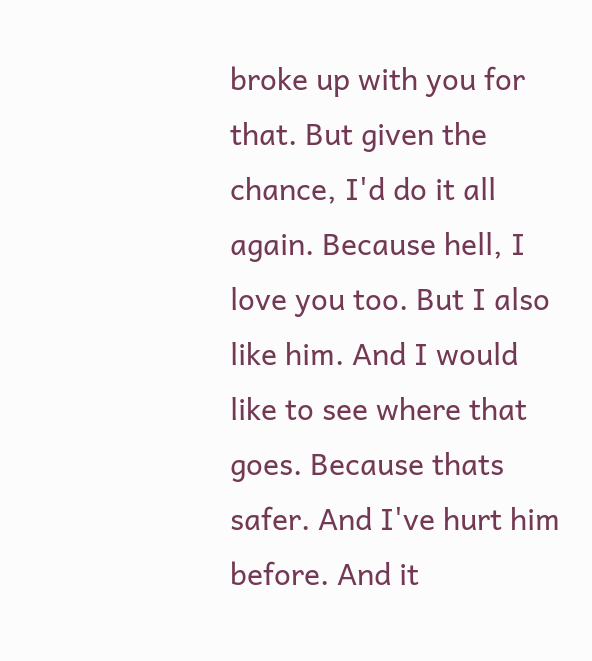broke up with you for that. But given the chance, I'd do it all again. Because hell, I love you too. But I also like him. And I would like to see where that goes. Because thats safer. And I've hurt him before. And it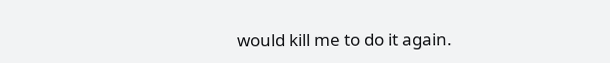would kill me to do it again.